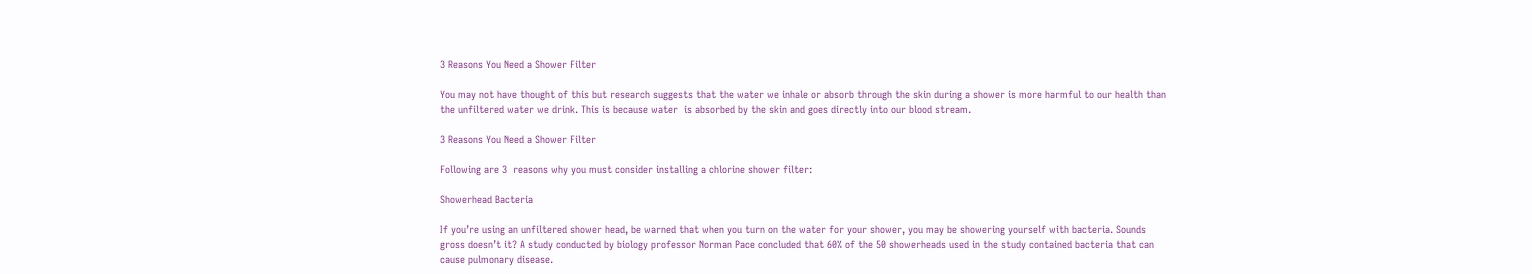3 Reasons You Need a Shower Filter

You may not have thought of this but research suggests that the water we inhale or absorb through the skin during a shower is more harmful to our health than the unfiltered water we drink. This is because water  is absorbed by the skin and goes directly into our blood stream.

3 Reasons You Need a Shower Filter

Following are 3  reasons why you must consider installing a chlorine shower filter:

Showerhead Bacteria

If you’re using an unfiltered shower head, be warned that when you turn on the water for your shower, you may be showering yourself with bacteria. Sounds gross doesn’t it? A study conducted by biology professor Norman Pace concluded that 60% of the 50 showerheads used in the study contained bacteria that can cause pulmonary disease.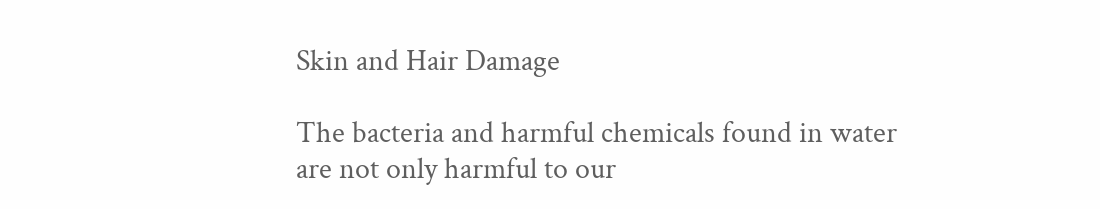Skin and Hair Damage

The bacteria and harmful chemicals found in water are not only harmful to our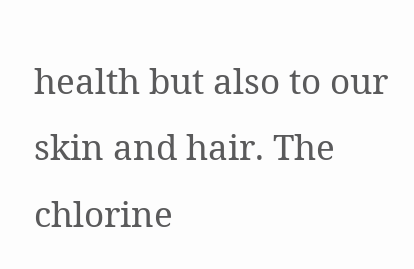health but also to our skin and hair. The chlorine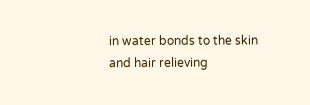in water bonds to the skin and hair relieving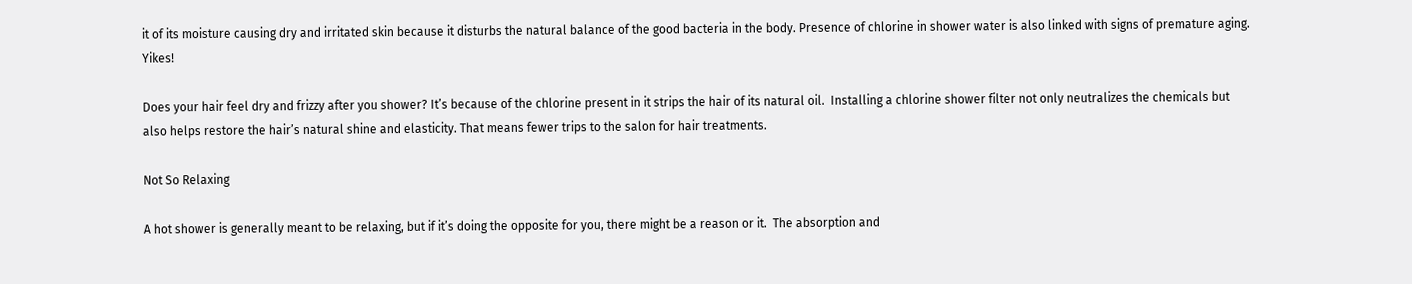it of its moisture causing dry and irritated skin because it disturbs the natural balance of the good bacteria in the body. Presence of chlorine in shower water is also linked with signs of premature aging. Yikes!

Does your hair feel dry and frizzy after you shower? It’s because of the chlorine present in it strips the hair of its natural oil.  Installing a chlorine shower filter not only neutralizes the chemicals but also helps restore the hair’s natural shine and elasticity. That means fewer trips to the salon for hair treatments.

Not So Relaxing

A hot shower is generally meant to be relaxing, but if it’s doing the opposite for you, there might be a reason or it.  The absorption and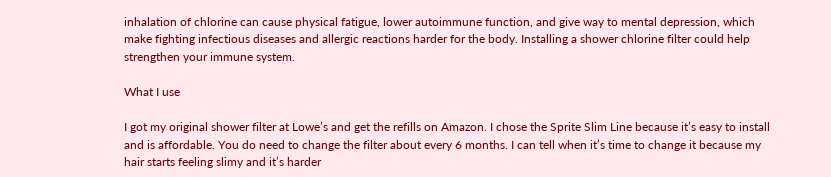inhalation of chlorine can cause physical fatigue, lower autoimmune function, and give way to mental depression, which make fighting infectious diseases and allergic reactions harder for the body. Installing a shower chlorine filter could help strengthen your immune system.

What I use

I got my original shower filter at Lowe’s and get the refills on Amazon. I chose the Sprite Slim Line because it’s easy to install and is affordable. You do need to change the filter about every 6 months. I can tell when it’s time to change it because my hair starts feeling slimy and it’s harder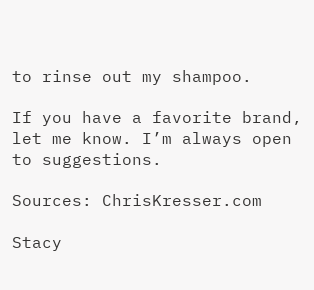to rinse out my shampoo.

If you have a favorite brand, let me know. I’m always open to suggestions.

Sources: ChrisKresser.com

Stacy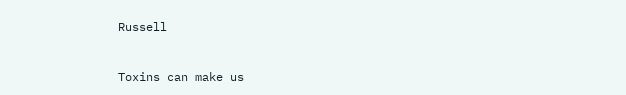Russell


Toxins can make us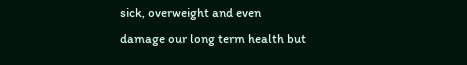sick, overweight and even damage our long term health but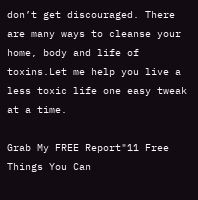don’t get discouraged. There are many ways to cleanse your home, body and life of toxins.Let me help you live a less toxic life one easy tweak at a time.

Grab My FREE Report"11 Free Things You Can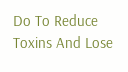Do To Reduce Toxins And Lose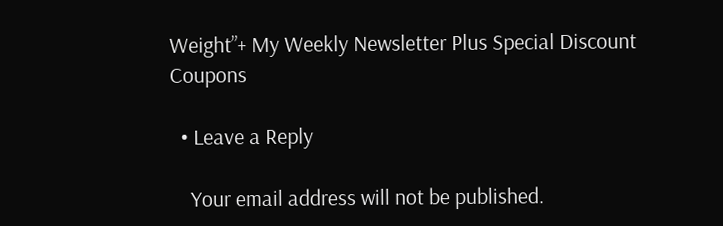Weight”+ My Weekly Newsletter Plus Special Discount Coupons

  • Leave a Reply

    Your email address will not be published.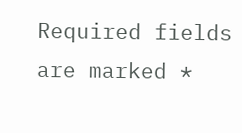Required fields are marked *